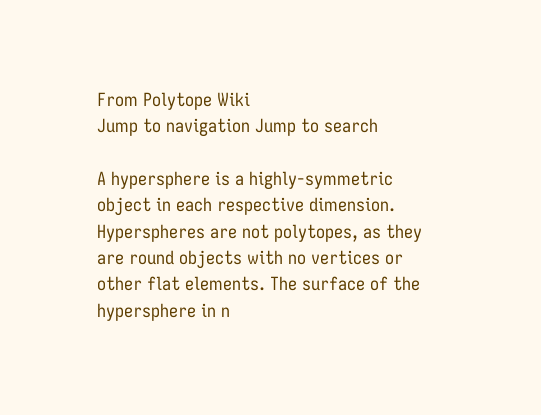From Polytope Wiki
Jump to navigation Jump to search

A hypersphere is a highly-symmetric object in each respective dimension. Hyperspheres are not polytopes, as they are round objects with no vertices or other flat elements. The surface of the hypersphere in n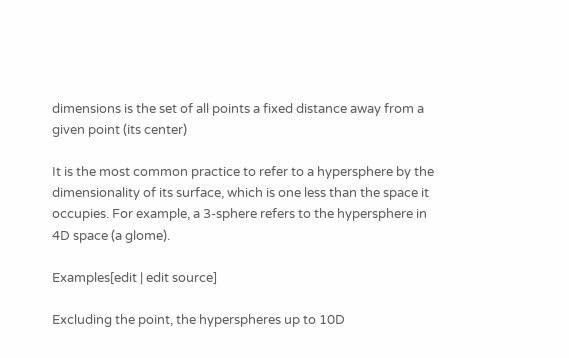dimensions is the set of all points a fixed distance away from a given point (its center)

It is the most common practice to refer to a hypersphere by the dimensionality of its surface, which is one less than the space it occupies. For example, a 3-sphere refers to the hypersphere in 4D space (a glome).

Examples[edit | edit source]

Excluding the point, the hyperspheres up to 10D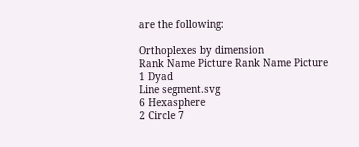are the following:

Orthoplexes by dimension
Rank Name Picture Rank Name Picture
1 Dyad
Line segment.svg
6 Hexasphere
2 Circle 7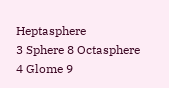Heptasphere
3 Sphere 8 Octasphere
4 Glome 9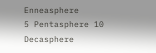Enneasphere
5 Pentasphere 10 Decasphere